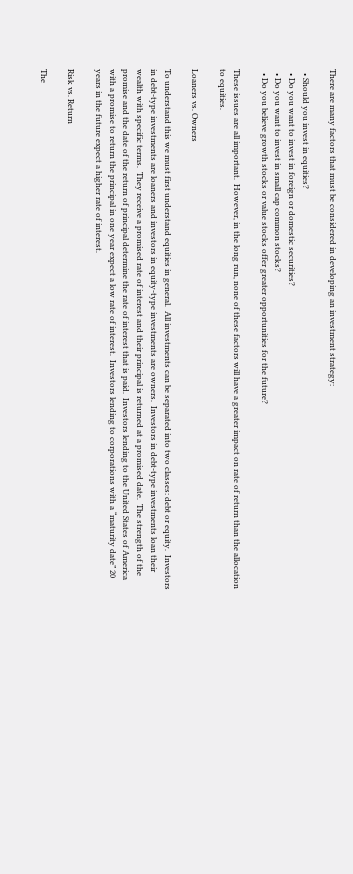There are many factors that must be considered in developing an investment strategy:

  • Should you invest in equities?
  • Do you want to invest in foreign or domestic securities?
  • Do you want to invest in small cap common stocks?
  • Do you believe growth stocks or value stocks offer greater opportunities for the future?

These issues are all important.  However, in the long run, none of these factors will have a greater impact on rate of return than the allocation to equities.

Loaners vs. Owners

To understand this we must first understand equities in general.  All investments can be separated into two classes: debt or equity.  Investors in debt-type investments are loaners and investors in equity-type investments are owners.  Investors in debt-type investments loan their wealth with specific terms.  They receive a promised rate of interest and their principal is returned at a promised date.  The strength of the promise and the date of the return of principal determine the rate of interest that is paid.  Investors lending to the United States of America with a promise to return the principal in one year expect a low rate of interest.  Investors lending to corporations with a “maturity date” 20 years in the future expect a higher rate of interest.

Risk vs. Return

The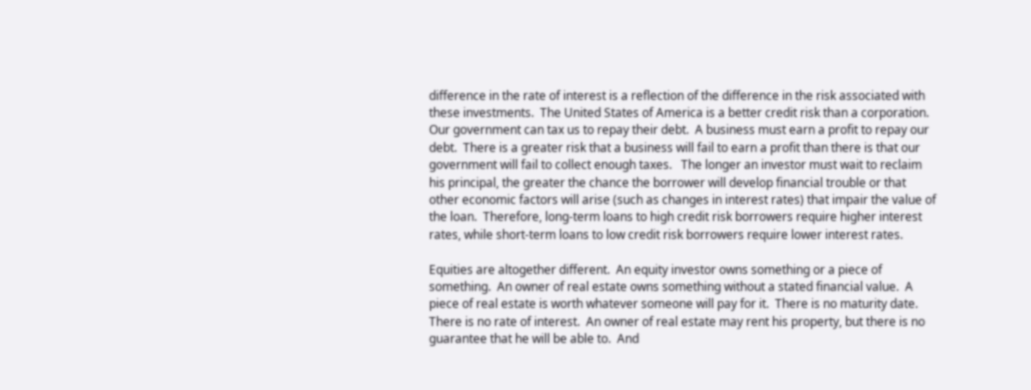difference in the rate of interest is a reflection of the difference in the risk associated with these investments.  The United States of America is a better credit risk than a corporation.  Our government can tax us to repay their debt.  A business must earn a profit to repay our debt.  There is a greater risk that a business will fail to earn a profit than there is that our government will fail to collect enough taxes.   The longer an investor must wait to reclaim his principal, the greater the chance the borrower will develop financial trouble or that other economic factors will arise (such as changes in interest rates) that impair the value of the loan.  Therefore, long-term loans to high credit risk borrowers require higher interest rates, while short-term loans to low credit risk borrowers require lower interest rates.

Equities are altogether different.  An equity investor owns something or a piece of something.  An owner of real estate owns something without a stated financial value.  A piece of real estate is worth whatever someone will pay for it.  There is no maturity date.  There is no rate of interest.  An owner of real estate may rent his property, but there is no guarantee that he will be able to.  And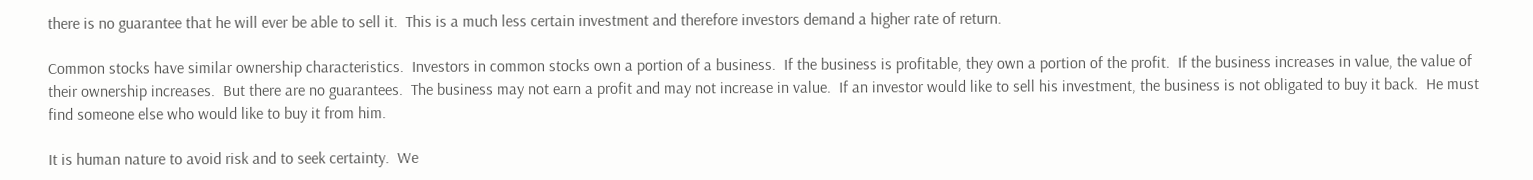there is no guarantee that he will ever be able to sell it.  This is a much less certain investment and therefore investors demand a higher rate of return.

Common stocks have similar ownership characteristics.  Investors in common stocks own a portion of a business.  If the business is profitable, they own a portion of the profit.  If the business increases in value, the value of their ownership increases.  But there are no guarantees.  The business may not earn a profit and may not increase in value.  If an investor would like to sell his investment, the business is not obligated to buy it back.  He must find someone else who would like to buy it from him.

It is human nature to avoid risk and to seek certainty.  We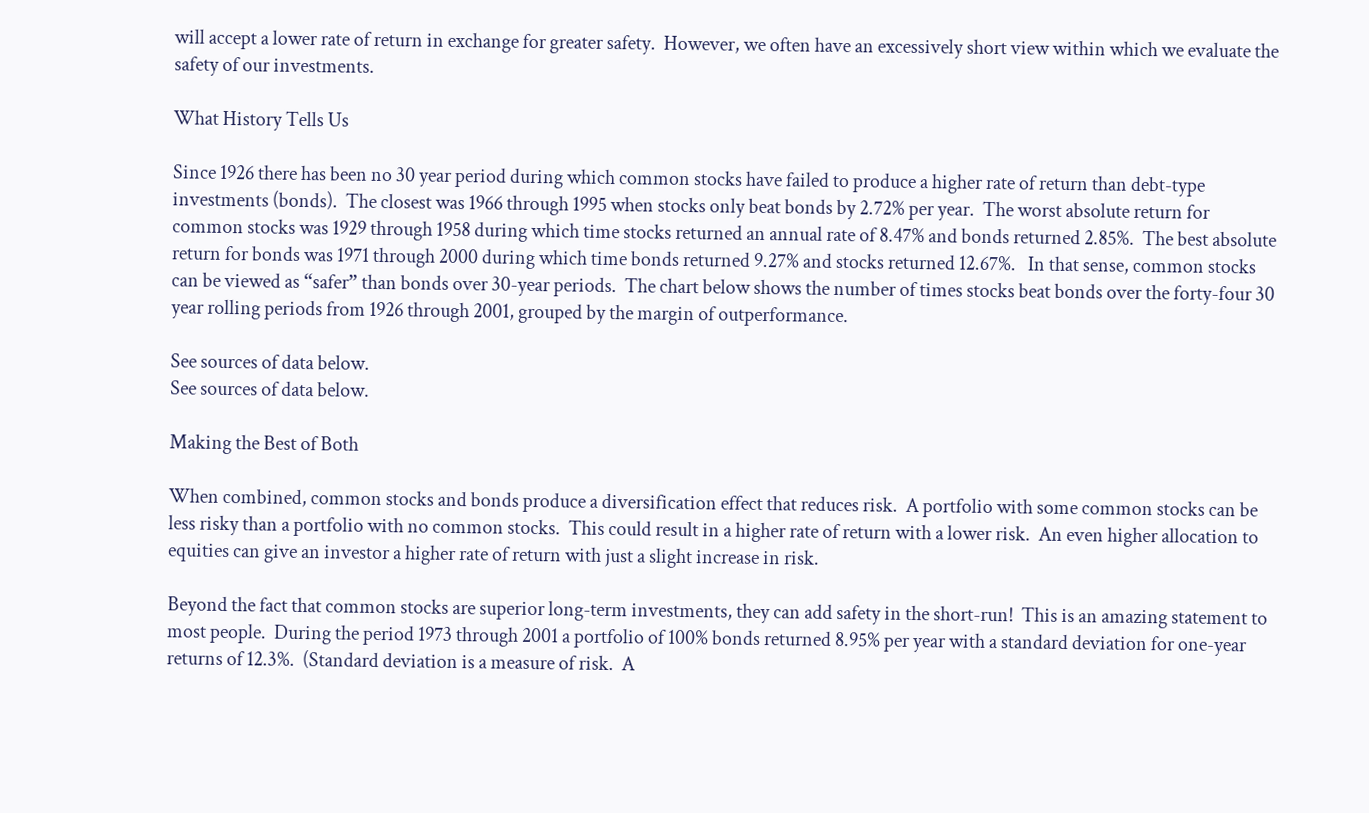will accept a lower rate of return in exchange for greater safety.  However, we often have an excessively short view within which we evaluate the safety of our investments.

What History Tells Us

Since 1926 there has been no 30 year period during which common stocks have failed to produce a higher rate of return than debt-type investments (bonds).  The closest was 1966 through 1995 when stocks only beat bonds by 2.72% per year.  The worst absolute return for common stocks was 1929 through 1958 during which time stocks returned an annual rate of 8.47% and bonds returned 2.85%.  The best absolute return for bonds was 1971 through 2000 during which time bonds returned 9.27% and stocks returned 12.67%.   In that sense, common stocks can be viewed as “safer” than bonds over 30-year periods.  The chart below shows the number of times stocks beat bonds over the forty-four 30 year rolling periods from 1926 through 2001, grouped by the margin of outperformance.

See sources of data below.
See sources of data below.

Making the Best of Both

When combined, common stocks and bonds produce a diversification effect that reduces risk.  A portfolio with some common stocks can be less risky than a portfolio with no common stocks.  This could result in a higher rate of return with a lower risk.  An even higher allocation to equities can give an investor a higher rate of return with just a slight increase in risk.

Beyond the fact that common stocks are superior long-term investments, they can add safety in the short-run!  This is an amazing statement to most people.  During the period 1973 through 2001 a portfolio of 100% bonds returned 8.95% per year with a standard deviation for one-year returns of 12.3%.  (Standard deviation is a measure of risk.  A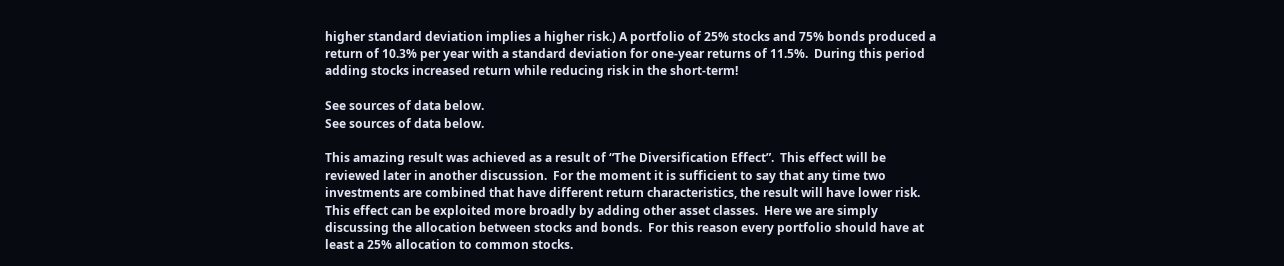higher standard deviation implies a higher risk.) A portfolio of 25% stocks and 75% bonds produced a return of 10.3% per year with a standard deviation for one-year returns of 11.5%.  During this period adding stocks increased return while reducing risk in the short-term!

See sources of data below.
See sources of data below.

This amazing result was achieved as a result of “The Diversification Effect”.  This effect will be reviewed later in another discussion.  For the moment it is sufficient to say that any time two investments are combined that have different return characteristics, the result will have lower risk.  This effect can be exploited more broadly by adding other asset classes.  Here we are simply discussing the allocation between stocks and bonds.  For this reason every portfolio should have at least a 25% allocation to common stocks.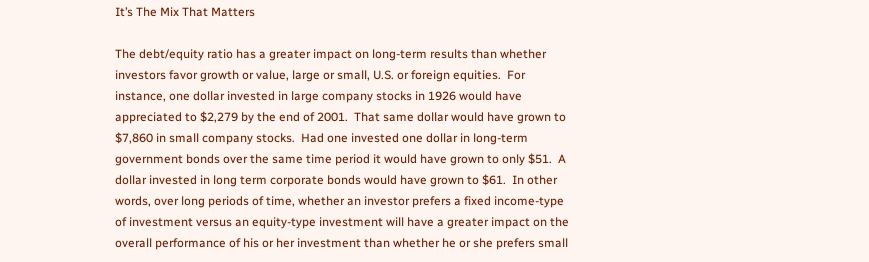It’s The Mix That Matters

The debt/equity ratio has a greater impact on long-term results than whether investors favor growth or value, large or small, U.S. or foreign equities.  For instance, one dollar invested in large company stocks in 1926 would have appreciated to $2,279 by the end of 2001.  That same dollar would have grown to $7,860 in small company stocks.  Had one invested one dollar in long-term government bonds over the same time period it would have grown to only $51.  A dollar invested in long term corporate bonds would have grown to $61.  In other words, over long periods of time, whether an investor prefers a fixed income-type of investment versus an equity-type investment will have a greater impact on the overall performance of his or her investment than whether he or she prefers small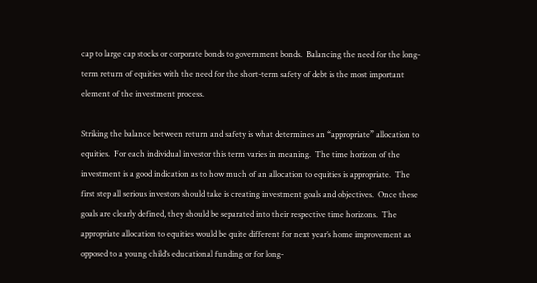cap to large cap stocks or corporate bonds to government bonds.  Balancing the need for the long-term return of equities with the need for the short-term safety of debt is the most important element of the investment process.

Striking the balance between return and safety is what determines an “appropriate” allocation to equities.  For each individual investor this term varies in meaning.  The time horizon of the investment is a good indication as to how much of an allocation to equities is appropriate.  The first step all serious investors should take is creating investment goals and objectives.  Once these goals are clearly defined, they should be separated into their respective time horizons.  The appropriate allocation to equities would be quite different for next year’s home improvement as opposed to a young child’s educational funding or for long-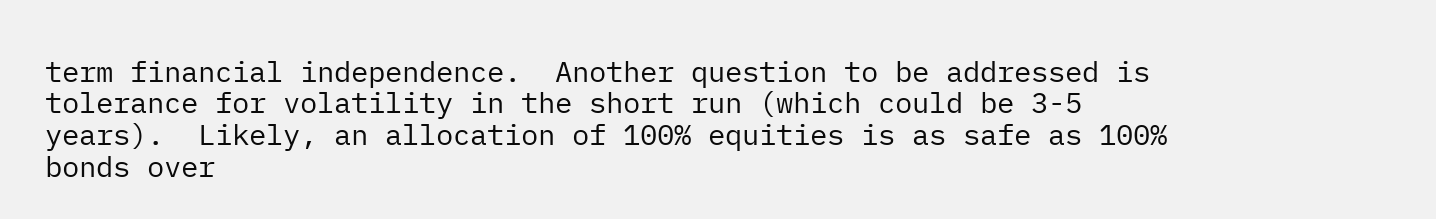term financial independence.  Another question to be addressed is tolerance for volatility in the short run (which could be 3-5 years).  Likely, an allocation of 100% equities is as safe as 100% bonds over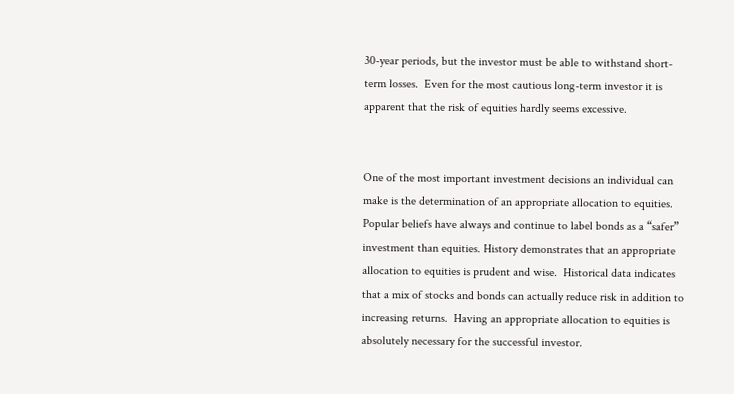30-year periods, but the investor must be able to withstand short-term losses.  Even for the most cautious long-term investor it is apparent that the risk of equities hardly seems excessive.


One of the most important investment decisions an individual can make is the determination of an appropriate allocation to equities. Popular beliefs have always and continue to label bonds as a “safer” investment than equities. History demonstrates that an appropriate allocation to equities is prudent and wise.  Historical data indicates that a mix of stocks and bonds can actually reduce risk in addition to increasing returns.  Having an appropriate allocation to equities is absolutely necessary for the successful investor.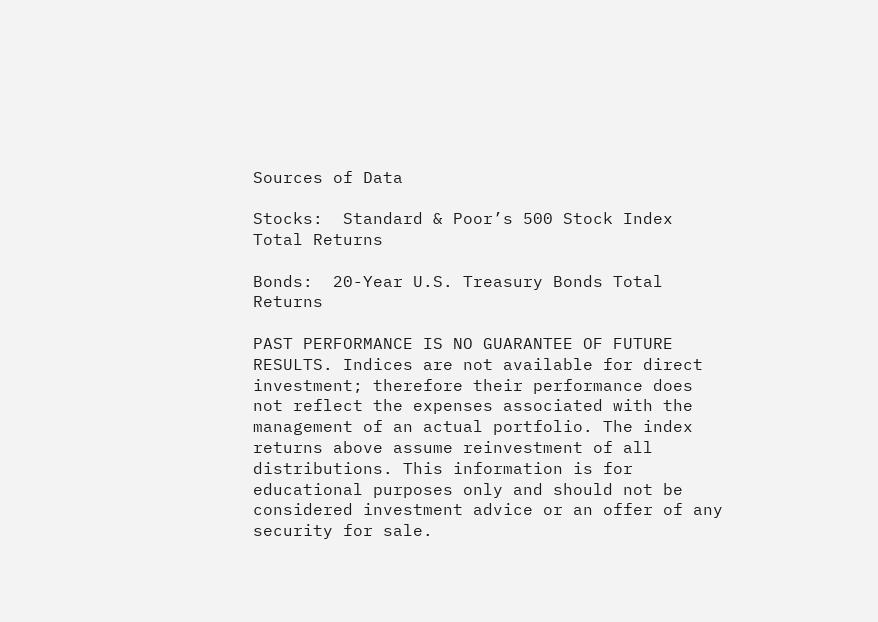Sources of Data

Stocks:  Standard & Poor’s 500 Stock Index Total Returns

Bonds:  20-Year U.S. Treasury Bonds Total Returns

PAST PERFORMANCE IS NO GUARANTEE OF FUTURE RESULTS. Indices are not available for direct investment; therefore their performance does not reflect the expenses associated with the management of an actual portfolio. The index returns above assume reinvestment of all distributions. This information is for educational purposes only and should not be considered investment advice or an offer of any security for sale.